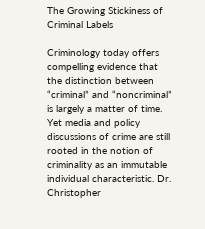The Growing Stickiness of Criminal Labels

Criminology today offers compelling evidence that the distinction between “criminal” and “noncriminal” is largely a matter of time. Yet media and policy discussions of crime are still rooted in the notion of criminality as an immutable individual characteristic. Dr. Christopher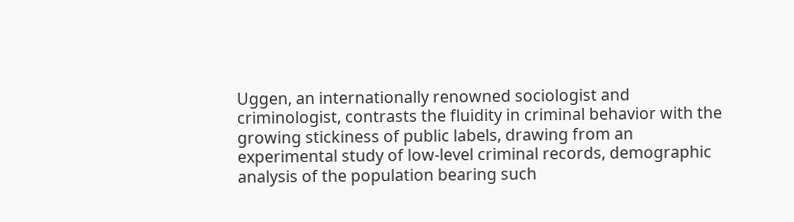Uggen, an internationally renowned sociologist and criminologist, contrasts the fluidity in criminal behavior with the growing stickiness of public labels, drawing from an experimental study of low-level criminal records, demographic analysis of the population bearing such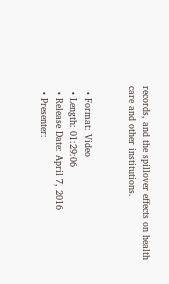records, and the spillover effects on health care and other institutions.


  • Format: Video
  • Length: 01:29:06
  • Release Date: April 7, 2016
  • Presenter: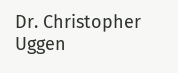Dr. Christopher Uggen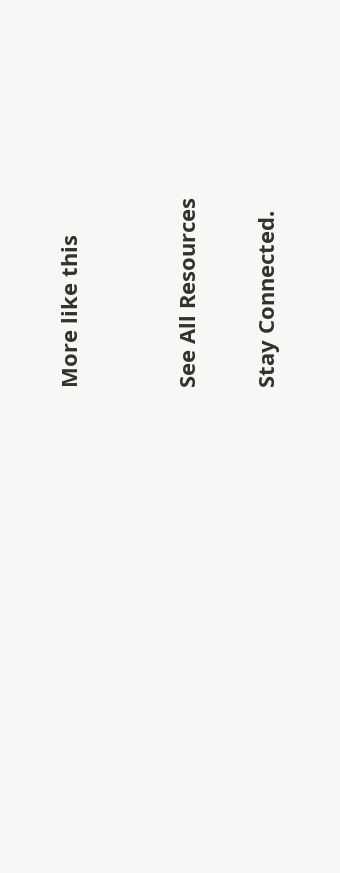More like this


See All Resources

Stay Connected.